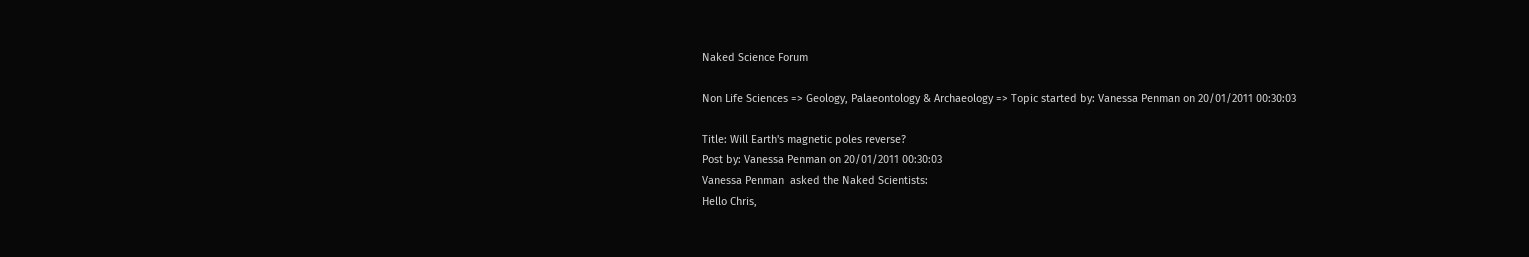Naked Science Forum

Non Life Sciences => Geology, Palaeontology & Archaeology => Topic started by: Vanessa Penman on 20/01/2011 00:30:03

Title: Will Earth's magnetic poles reverse?
Post by: Vanessa Penman on 20/01/2011 00:30:03
Vanessa Penman  asked the Naked Scientists:
Hello Chris,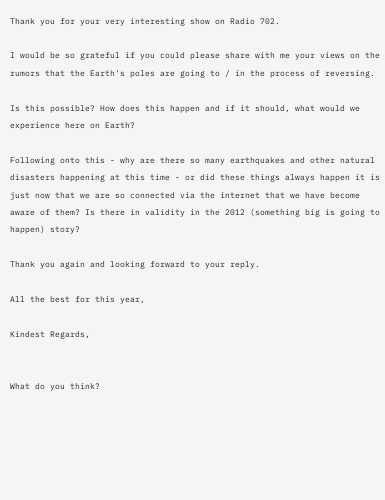Thank you for your very interesting show on Radio 702.

I would be so grateful if you could please share with me your views on the rumors that the Earth's poles are going to / in the process of reversing.

Is this possible? How does this happen and if it should, what would we experience here on Earth?

Following onto this - why are there so many earthquakes and other natural disasters happening at this time - or did these things always happen it is just now that we are so connected via the internet that we have become aware of them? Is there in validity in the 2012 (something big is going to happen) story?

Thank you again and looking forward to your reply.

All the best for this year,

Kindest Regards,


What do you think?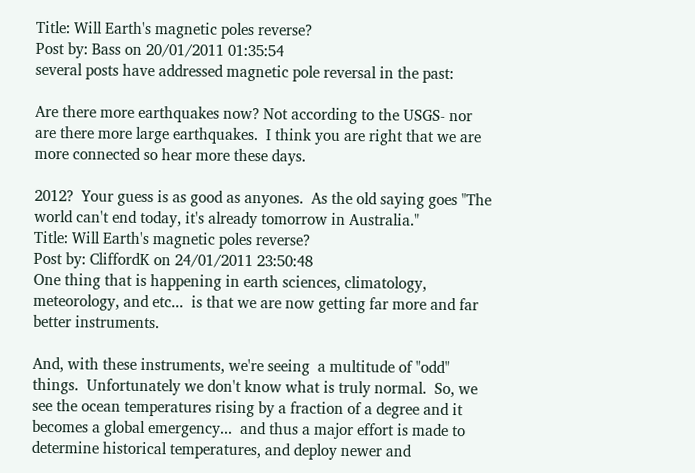Title: Will Earth's magnetic poles reverse?
Post by: Bass on 20/01/2011 01:35:54
several posts have addressed magnetic pole reversal in the past:

Are there more earthquakes now? Not according to the USGS- nor are there more large earthquakes.  I think you are right that we are more connected so hear more these days.

2012?  Your guess is as good as anyones.  As the old saying goes "The world can't end today, it's already tomorrow in Australia."
Title: Will Earth's magnetic poles reverse?
Post by: CliffordK on 24/01/2011 23:50:48
One thing that is happening in earth sciences, climatology, meteorology, and etc...  is that we are now getting far more and far better instruments.

And, with these instruments, we're seeing  a multitude of "odd" things.  Unfortunately we don't know what is truly normal.  So, we see the ocean temperatures rising by a fraction of a degree and it becomes a global emergency...  and thus a major effort is made to determine historical temperatures, and deploy newer and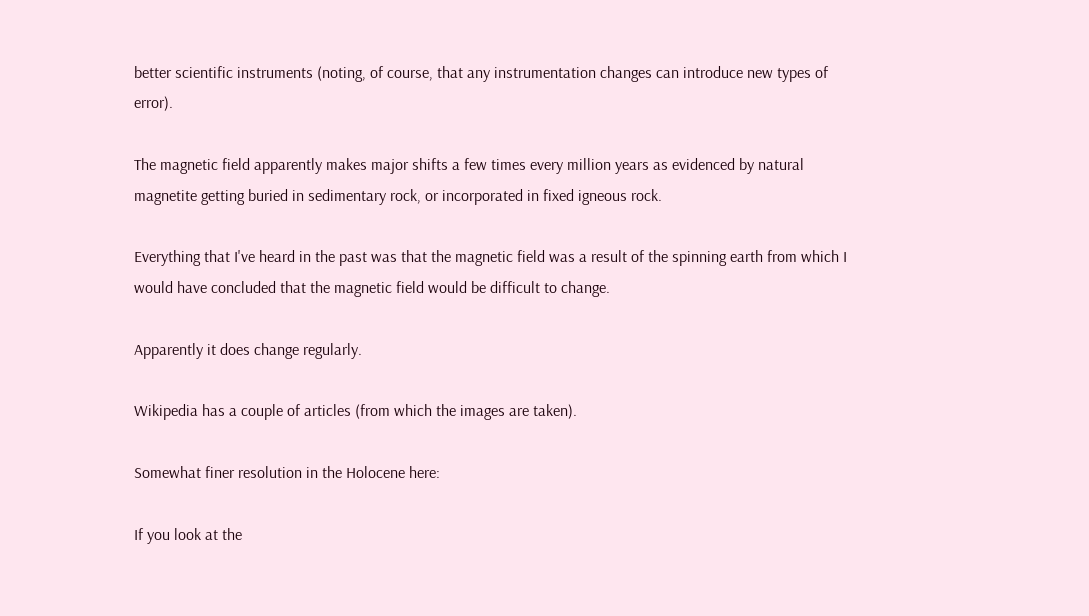better scientific instruments (noting, of course, that any instrumentation changes can introduce new types of error).

The magnetic field apparently makes major shifts a few times every million years as evidenced by natural magnetite getting buried in sedimentary rock, or incorporated in fixed igneous rock.

Everything that I've heard in the past was that the magnetic field was a result of the spinning earth from which I would have concluded that the magnetic field would be difficult to change.

Apparently it does change regularly.

Wikipedia has a couple of articles (from which the images are taken).

Somewhat finer resolution in the Holocene here:

If you look at the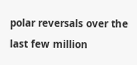polar reversals over the last few million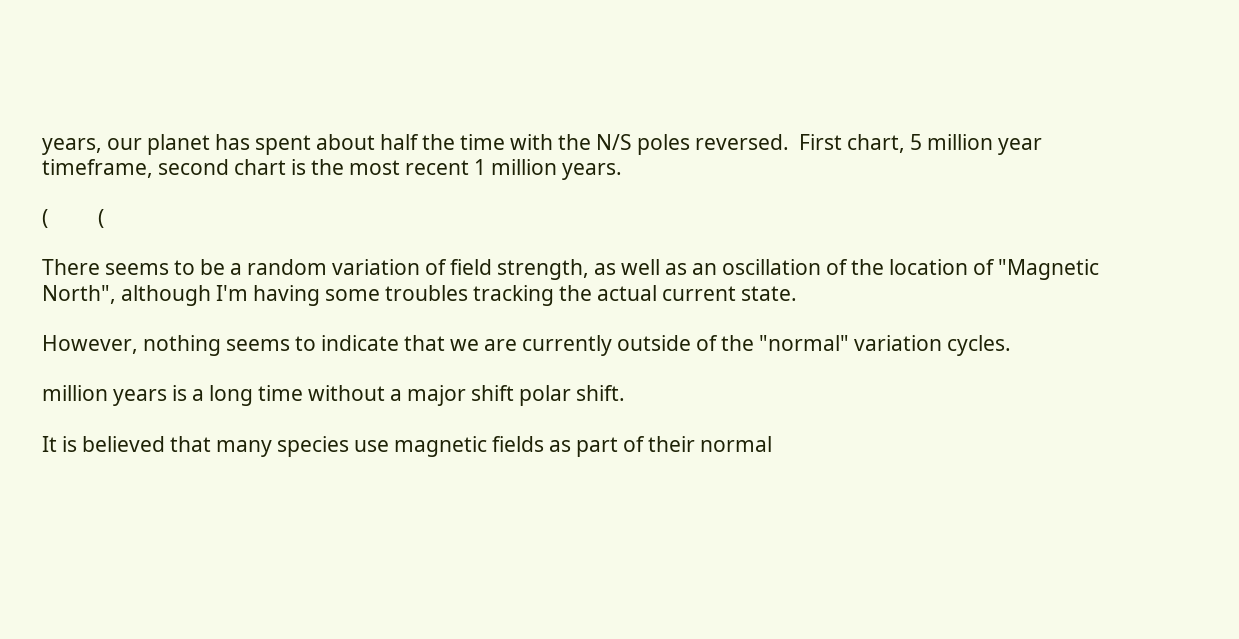years, our planet has spent about half the time with the N/S poles reversed.  First chart, 5 million year timeframe, second chart is the most recent 1 million years.

(          (

There seems to be a random variation of field strength, as well as an oscillation of the location of "Magnetic North", although I'm having some troubles tracking the actual current state.

However, nothing seems to indicate that we are currently outside of the "normal" variation cycles.

million years is a long time without a major shift polar shift.

It is believed that many species use magnetic fields as part of their normal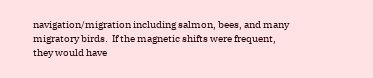navigation/migration including salmon, bees, and many migratory birds.  If the magnetic shifts were frequent, they would have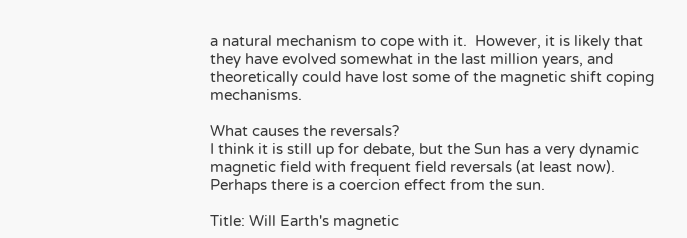a natural mechanism to cope with it.  However, it is likely that they have evolved somewhat in the last million years, and theoretically could have lost some of the magnetic shift coping mechanisms.

What causes the reversals?
I think it is still up for debate, but the Sun has a very dynamic magnetic field with frequent field reversals (at least now).  Perhaps there is a coercion effect from the sun.

Title: Will Earth's magnetic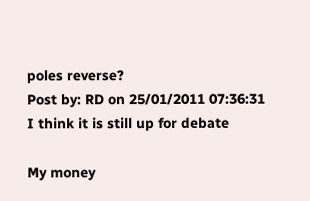poles reverse?
Post by: RD on 25/01/2011 07:36:31
I think it is still up for debate

My money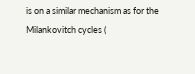is on a similar mechanism as for the Milankovitch cycles (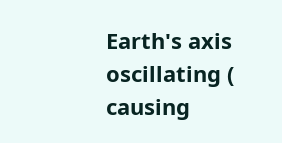Earth's axis oscillating ( causing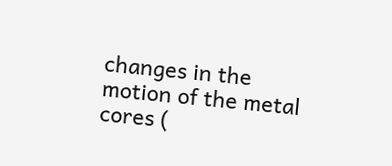changes in the motion of the metal cores (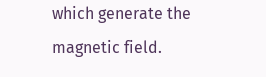which generate the magnetic field.